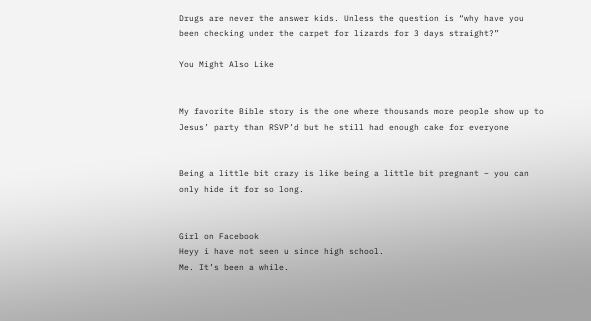Drugs are never the answer kids. Unless the question is “why have you been checking under the carpet for lizards for 3 days straight?”

You Might Also Like


My favorite Bible story is the one where thousands more people show up to Jesus’ party than RSVP’d but he still had enough cake for everyone


Being a little bit crazy is like being a little bit pregnant – you can only hide it for so long.


Girl on Facebook
Heyy i have not seen u since high school.
Me. It’s been a while.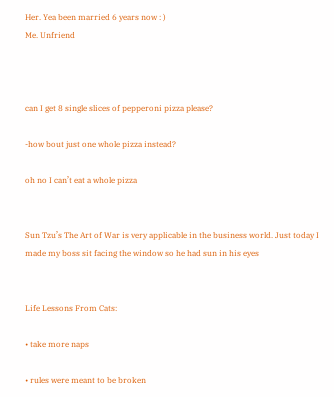Her. Yea been married 6 years now : )
Me. Unfriend



can I get 8 single slices of pepperoni pizza please?

-how bout just one whole pizza instead?

oh no I can’t eat a whole pizza


Sun Tzu’s The Art of War is very applicable in the business world. Just today I made my boss sit facing the window so he had sun in his eyes


Life Lessons From Cats:

• take more naps

• rules were meant to be broken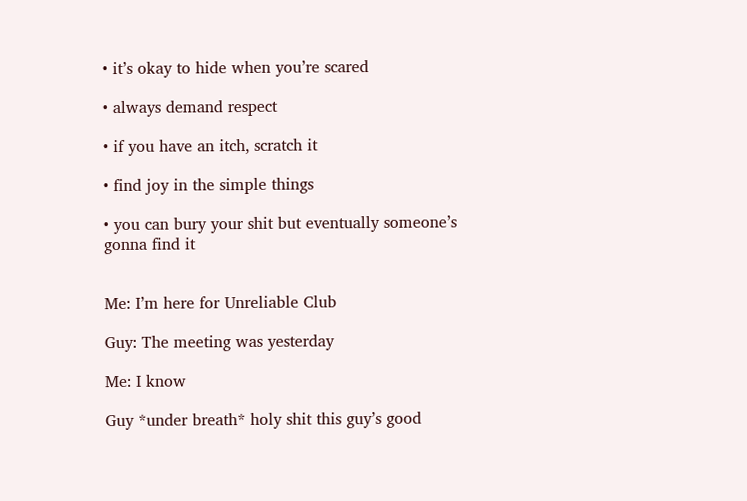• it’s okay to hide when you’re scared

• always demand respect

• if you have an itch, scratch it

• find joy in the simple things

• you can bury your shit but eventually someone’s gonna find it


Me: I’m here for Unreliable Club

Guy: The meeting was yesterday

Me: I know

Guy *under breath* holy shit this guy’s good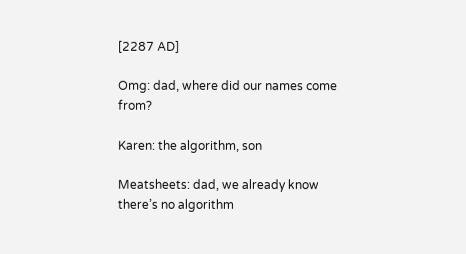[2287 AD]

Omg: dad, where did our names come from?

Karen: the algorithm, son

Meatsheets: dad, we already know there’s no algorithm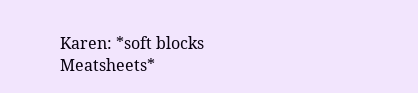Karen: *soft blocks Meatsheets*